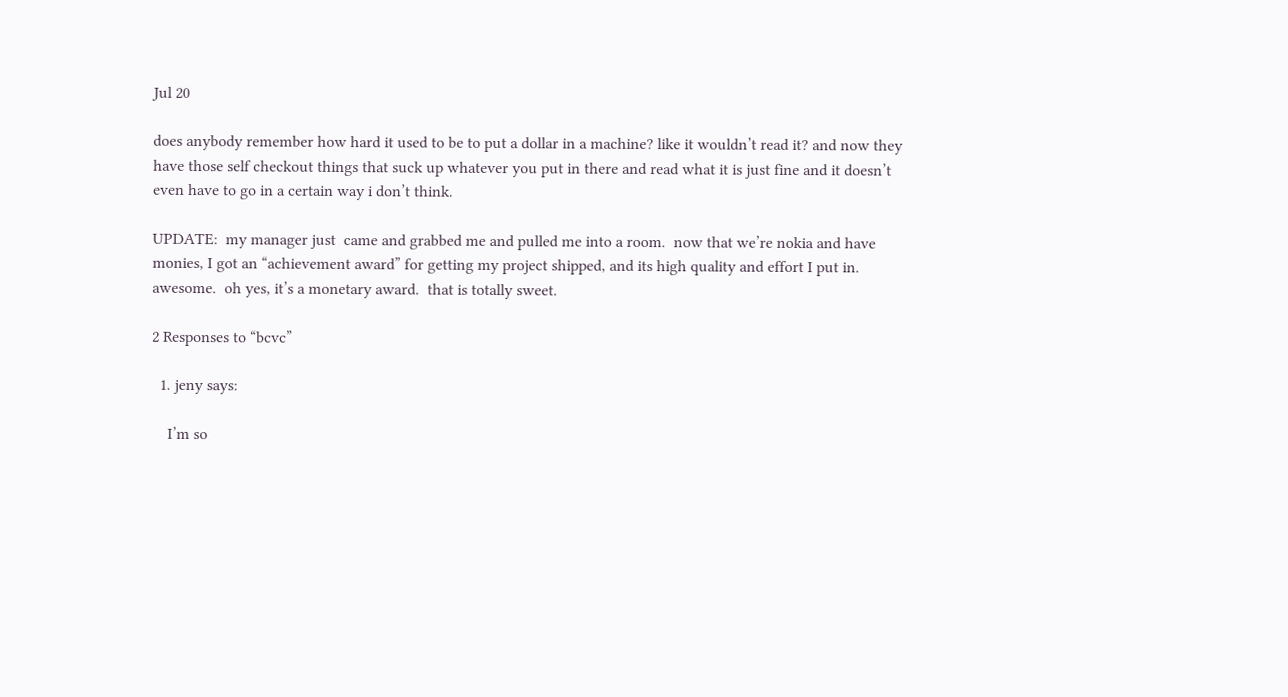Jul 20

does anybody remember how hard it used to be to put a dollar in a machine? like it wouldn’t read it? and now they have those self checkout things that suck up whatever you put in there and read what it is just fine and it doesn’t even have to go in a certain way i don’t think.

UPDATE:  my manager just  came and grabbed me and pulled me into a room.  now that we’re nokia and have monies, I got an “achievement award” for getting my project shipped, and its high quality and effort I put in.  awesome.  oh yes, it’s a monetary award.  that is totally sweet.

2 Responses to “bcvc”

  1. jeny says:

    I’m so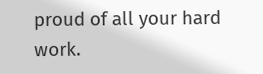proud of all your hard work.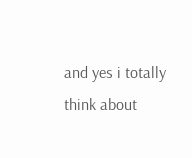and yes i totally think about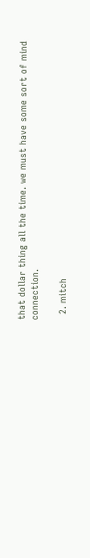that dollar thing all the time. we must have some sort of mind connection.

  2. mitch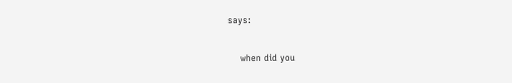says:

    when did you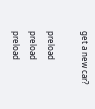get a new car?

preload preload preload